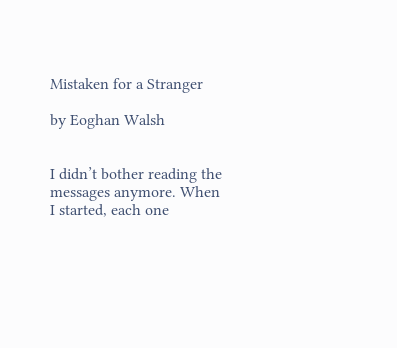Mistaken for a Stranger

by Eoghan Walsh


I didn’t bother reading the messages anymore. When I started, each one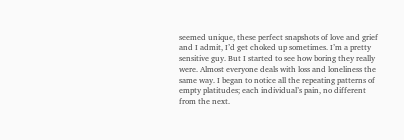seemed unique, these perfect snapshots of love and grief and I admit, I’d get choked up sometimes. I’m a pretty sensitive guy. But I started to see how boring they really were. Almost everyone deals with loss and loneliness the same way. I began to notice all the repeating patterns of empty platitudes; each individual’s pain, no different from the next.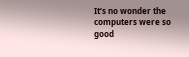It’s no wonder the computers were so good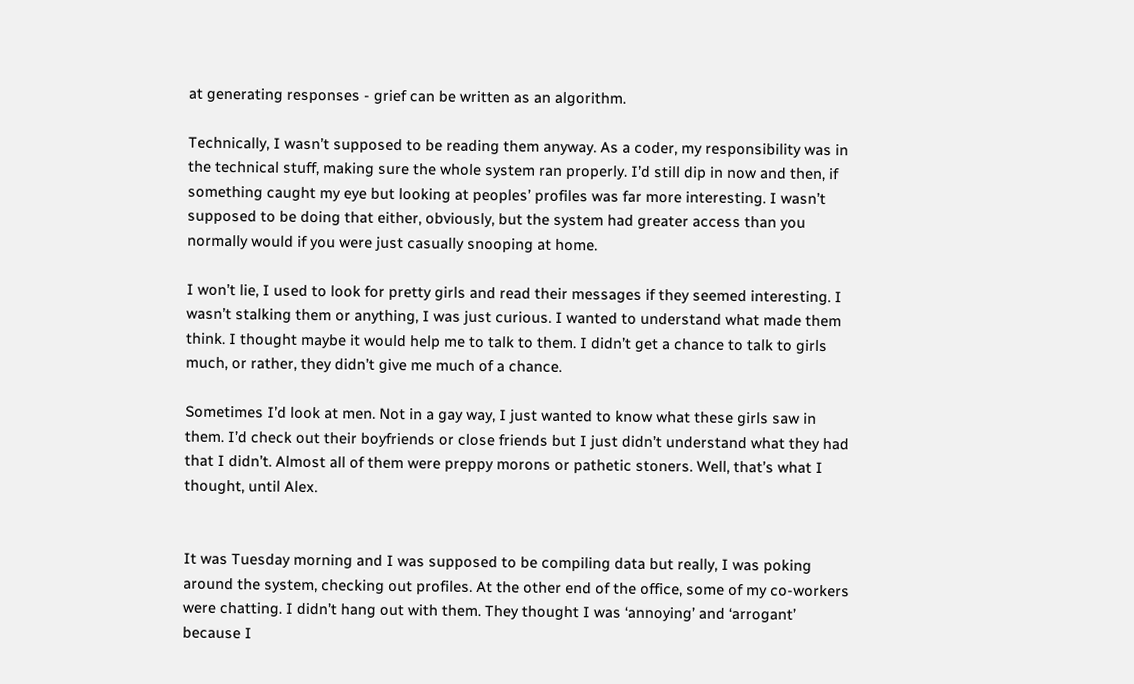at generating responses - grief can be written as an algorithm.

Technically, I wasn’t supposed to be reading them anyway. As a coder, my responsibility was in the technical stuff, making sure the whole system ran properly. I’d still dip in now and then, if something caught my eye but looking at peoples’ profiles was far more interesting. I wasn’t supposed to be doing that either, obviously, but the system had greater access than you normally would if you were just casually snooping at home.

I won’t lie, I used to look for pretty girls and read their messages if they seemed interesting. I wasn’t stalking them or anything, I was just curious. I wanted to understand what made them think. I thought maybe it would help me to talk to them. I didn’t get a chance to talk to girls much, or rather, they didn’t give me much of a chance.

Sometimes I’d look at men. Not in a gay way, I just wanted to know what these girls saw in them. I’d check out their boyfriends or close friends but I just didn’t understand what they had that I didn’t. Almost all of them were preppy morons or pathetic stoners. Well, that’s what I thought, until Alex.


It was Tuesday morning and I was supposed to be compiling data but really, I was poking around the system, checking out profiles. At the other end of the office, some of my co-workers were chatting. I didn’t hang out with them. They thought I was ‘annoying’ and ‘arrogant’ because I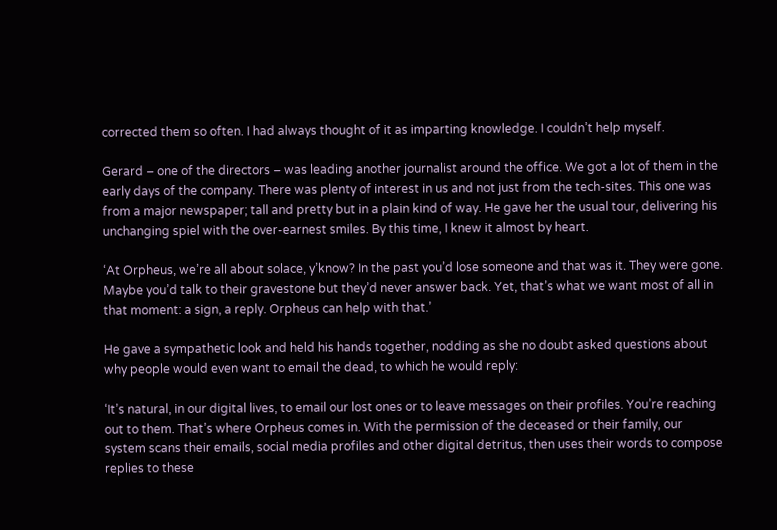corrected them so often. I had always thought of it as imparting knowledge. I couldn’t help myself.

Gerard – one of the directors – was leading another journalist around the office. We got a lot of them in the early days of the company. There was plenty of interest in us and not just from the tech-sites. This one was from a major newspaper; tall and pretty but in a plain kind of way. He gave her the usual tour, delivering his unchanging spiel with the over-earnest smiles. By this time, I knew it almost by heart.

‘At Orpheus, we’re all about solace, y’know? In the past you’d lose someone and that was it. They were gone. Maybe you’d talk to their gravestone but they’d never answer back. Yet, that’s what we want most of all in that moment: a sign, a reply. Orpheus can help with that.’

He gave a sympathetic look and held his hands together, nodding as she no doubt asked questions about why people would even want to email the dead, to which he would reply:

‘It’s natural, in our digital lives, to email our lost ones or to leave messages on their profiles. You’re reaching out to them. That’s where Orpheus comes in. With the permission of the deceased or their family, our system scans their emails, social media profiles and other digital detritus, then uses their words to compose replies to these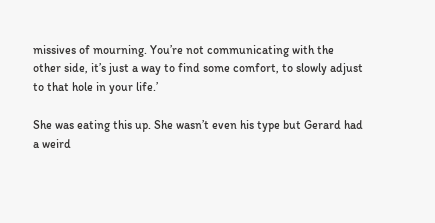missives of mourning. You’re not communicating with the other side, it’s just a way to find some comfort, to slowly adjust to that hole in your life.’

She was eating this up. She wasn’t even his type but Gerard had a weird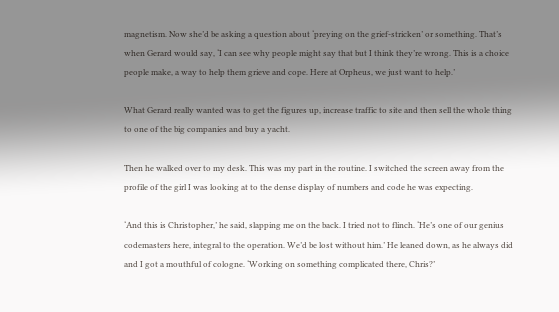magnetism. Now she’d be asking a question about ‘preying on the grief-stricken’ or something. That’s when Gerard would say, ‘I can see why people might say that but I think they’re wrong. This is a choice people make, a way to help them grieve and cope. Here at Orpheus, we just want to help.’

What Gerard really wanted was to get the figures up, increase traffic to site and then sell the whole thing to one of the big companies and buy a yacht.

Then he walked over to my desk. This was my part in the routine. I switched the screen away from the profile of the girl I was looking at to the dense display of numbers and code he was expecting.

‘And this is Christopher,’ he said, slapping me on the back. I tried not to flinch. ‘He’s one of our genius codemasters here, integral to the operation. We’d be lost without him.’ He leaned down, as he always did and I got a mouthful of cologne. ‘Working on something complicated there, Chris?’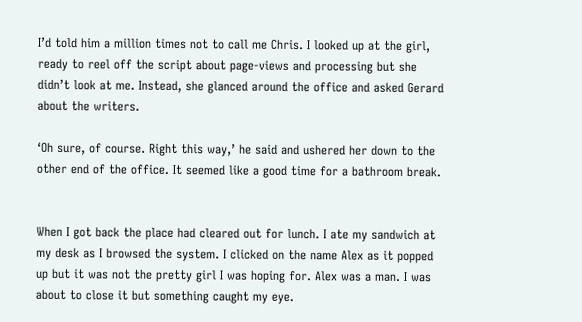I’d told him a million times not to call me Chris. I looked up at the girl, ready to reel off the script about page-views and processing but she didn’t look at me. Instead, she glanced around the office and asked Gerard about the writers.

‘Oh sure, of course. Right this way,’ he said and ushered her down to the other end of the office. It seemed like a good time for a bathroom break.


When I got back the place had cleared out for lunch. I ate my sandwich at my desk as I browsed the system. I clicked on the name Alex as it popped up but it was not the pretty girl I was hoping for. Alex was a man. I was about to close it but something caught my eye.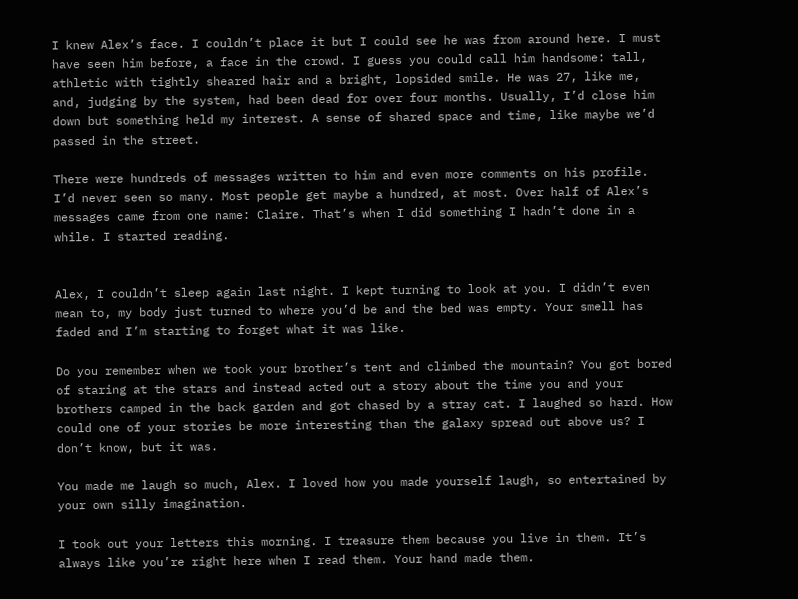I knew Alex’s face. I couldn’t place it but I could see he was from around here. I must have seen him before, a face in the crowd. I guess you could call him handsome: tall, athletic with tightly sheared hair and a bright, lopsided smile. He was 27, like me, and, judging by the system, had been dead for over four months. Usually, I’d close him down but something held my interest. A sense of shared space and time, like maybe we’d passed in the street.

There were hundreds of messages written to him and even more comments on his profile. I’d never seen so many. Most people get maybe a hundred, at most. Over half of Alex’s messages came from one name: Claire. That’s when I did something I hadn’t done in a while. I started reading.


Alex, I couldn’t sleep again last night. I kept turning to look at you. I didn’t even mean to, my body just turned to where you’d be and the bed was empty. Your smell has faded and I’m starting to forget what it was like.

Do you remember when we took your brother’s tent and climbed the mountain? You got bored of staring at the stars and instead acted out a story about the time you and your brothers camped in the back garden and got chased by a stray cat. I laughed so hard. How could one of your stories be more interesting than the galaxy spread out above us? I don’t know, but it was.

You made me laugh so much, Alex. I loved how you made yourself laugh, so entertained by your own silly imagination.

I took out your letters this morning. I treasure them because you live in them. It’s always like you’re right here when I read them. Your hand made them.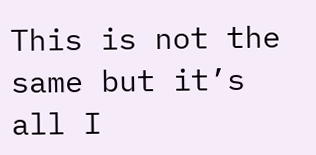This is not the same but it’s all I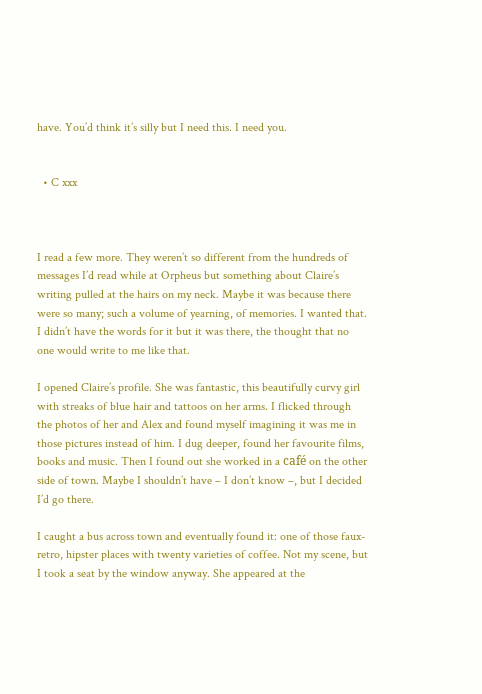have. You’d think it’s silly but I need this. I need you.


  • C xxx



I read a few more. They weren’t so different from the hundreds of messages I’d read while at Orpheus but something about Claire’s writing pulled at the hairs on my neck. Maybe it was because there were so many; such a volume of yearning, of memories. I wanted that. I didn’t have the words for it but it was there, the thought that no one would write to me like that.

I opened Claire’s profile. She was fantastic, this beautifully curvy girl with streaks of blue hair and tattoos on her arms. I flicked through the photos of her and Alex and found myself imagining it was me in those pictures instead of him. I dug deeper, found her favourite films, books and music. Then I found out she worked in a café on the other side of town. Maybe I shouldn’t have – I don’t know –, but I decided I’d go there.

I caught a bus across town and eventually found it: one of those faux-retro, hipster places with twenty varieties of coffee. Not my scene, but I took a seat by the window anyway. She appeared at the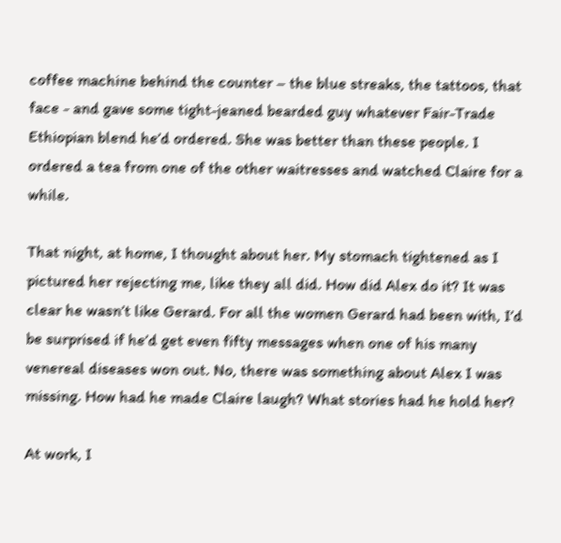coffee machine behind the counter – the blue streaks, the tattoos, that face - and gave some tight-jeaned bearded guy whatever Fair-Trade Ethiopian blend he’d ordered. She was better than these people. I ordered a tea from one of the other waitresses and watched Claire for a while.

That night, at home, I thought about her. My stomach tightened as I pictured her rejecting me, like they all did. How did Alex do it? It was clear he wasn’t like Gerard. For all the women Gerard had been with, I’d be surprised if he’d get even fifty messages when one of his many venereal diseases won out. No, there was something about Alex I was missing. How had he made Claire laugh? What stories had he hold her?

At work, I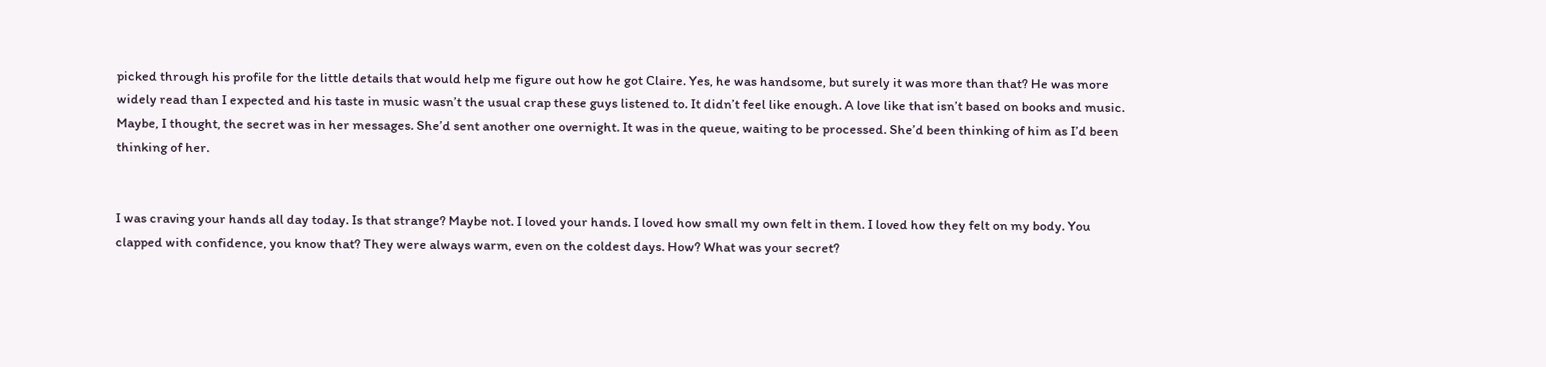picked through his profile for the little details that would help me figure out how he got Claire. Yes, he was handsome, but surely it was more than that? He was more widely read than I expected and his taste in music wasn’t the usual crap these guys listened to. It didn’t feel like enough. A love like that isn’t based on books and music. Maybe, I thought, the secret was in her messages. She’d sent another one overnight. It was in the queue, waiting to be processed. She’d been thinking of him as I’d been thinking of her.


I was craving your hands all day today. Is that strange? Maybe not. I loved your hands. I loved how small my own felt in them. I loved how they felt on my body. You clapped with confidence, you know that? They were always warm, even on the coldest days. How? What was your secret?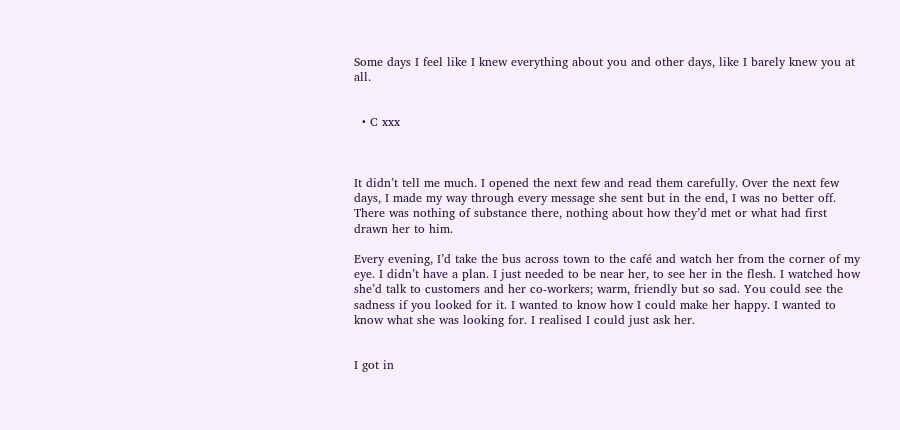Some days I feel like I knew everything about you and other days, like I barely knew you at all.


  • C xxx



It didn’t tell me much. I opened the next few and read them carefully. Over the next few days, I made my way through every message she sent but in the end, I was no better off. There was nothing of substance there, nothing about how they’d met or what had first drawn her to him.

Every evening, I’d take the bus across town to the café and watch her from the corner of my eye. I didn’t have a plan. I just needed to be near her, to see her in the flesh. I watched how she’d talk to customers and her co-workers; warm, friendly but so sad. You could see the sadness if you looked for it. I wanted to know how I could make her happy. I wanted to know what she was looking for. I realised I could just ask her.


I got in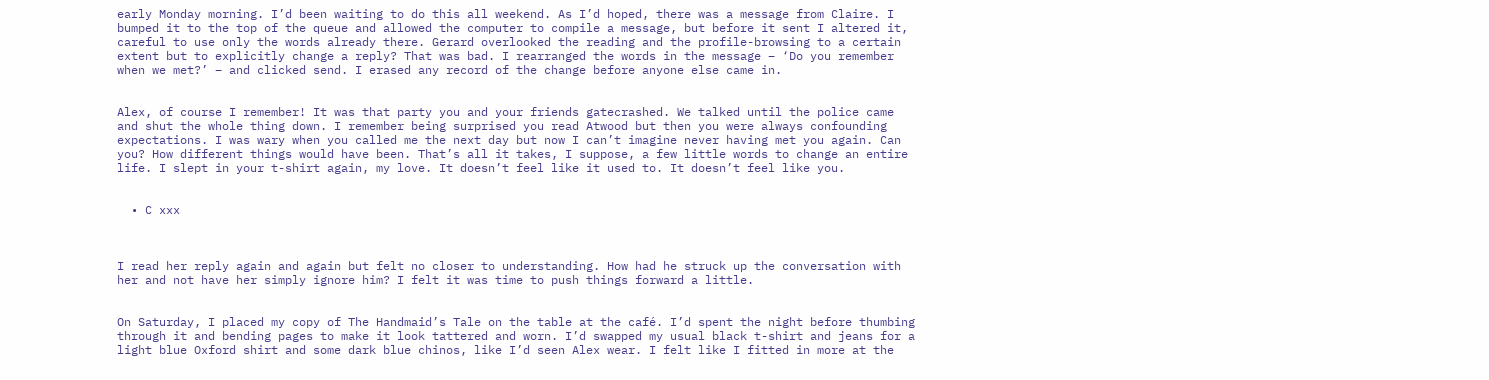early Monday morning. I’d been waiting to do this all weekend. As I’d hoped, there was a message from Claire. I bumped it to the top of the queue and allowed the computer to compile a message, but before it sent I altered it, careful to use only the words already there. Gerard overlooked the reading and the profile-browsing to a certain extent but to explicitly change a reply? That was bad. I rearranged the words in the message – ‘Do you remember when we met?’ – and clicked send. I erased any record of the change before anyone else came in.


Alex, of course I remember! It was that party you and your friends gatecrashed. We talked until the police came and shut the whole thing down. I remember being surprised you read Atwood but then you were always confounding expectations. I was wary when you called me the next day but now I can’t imagine never having met you again. Can you? How different things would have been. That’s all it takes, I suppose, a few little words to change an entire life. I slept in your t-shirt again, my love. It doesn’t feel like it used to. It doesn’t feel like you.


  • C xxx



I read her reply again and again but felt no closer to understanding. How had he struck up the conversation with her and not have her simply ignore him? I felt it was time to push things forward a little.


On Saturday, I placed my copy of The Handmaid’s Tale on the table at the café. I’d spent the night before thumbing through it and bending pages to make it look tattered and worn. I’d swapped my usual black t-shirt and jeans for a light blue Oxford shirt and some dark blue chinos, like I’d seen Alex wear. I felt like I fitted in more at the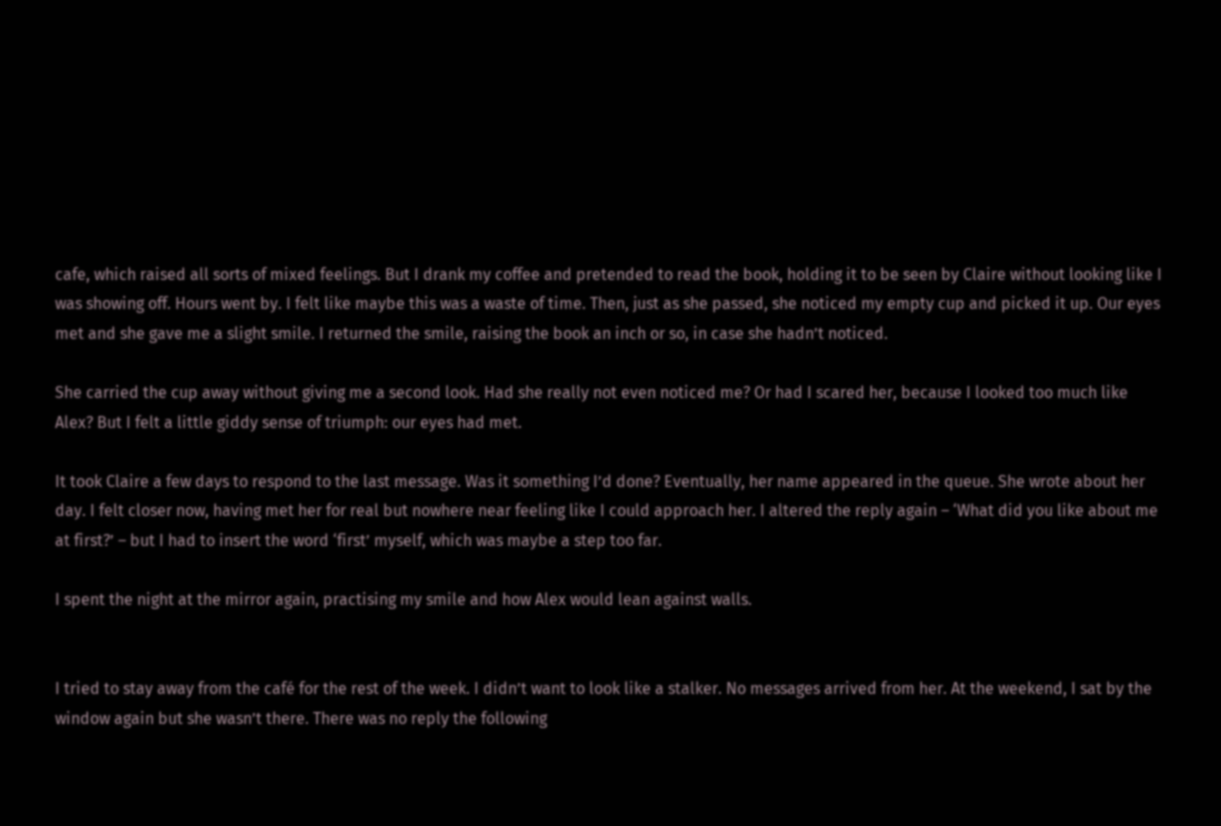cafe, which raised all sorts of mixed feelings. But I drank my coffee and pretended to read the book, holding it to be seen by Claire without looking like I was showing off. Hours went by. I felt like maybe this was a waste of time. Then, just as she passed, she noticed my empty cup and picked it up. Our eyes met and she gave me a slight smile. I returned the smile, raising the book an inch or so, in case she hadn’t noticed.

She carried the cup away without giving me a second look. Had she really not even noticed me? Or had I scared her, because I looked too much like Alex? But I felt a little giddy sense of triumph: our eyes had met.

It took Claire a few days to respond to the last message. Was it something I’d done? Eventually, her name appeared in the queue. She wrote about her day. I felt closer now, having met her for real but nowhere near feeling like I could approach her. I altered the reply again – ‘What did you like about me at first?’ – but I had to insert the word ‘first’ myself, which was maybe a step too far.

I spent the night at the mirror again, practising my smile and how Alex would lean against walls.


I tried to stay away from the café for the rest of the week. I didn’t want to look like a stalker. No messages arrived from her. At the weekend, I sat by the window again but she wasn’t there. There was no reply the following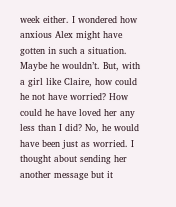week either. I wondered how anxious Alex might have gotten in such a situation. Maybe he wouldn’t. But, with a girl like Claire, how could he not have worried? How could he have loved her any less than I did? No, he would have been just as worried. I thought about sending her another message but it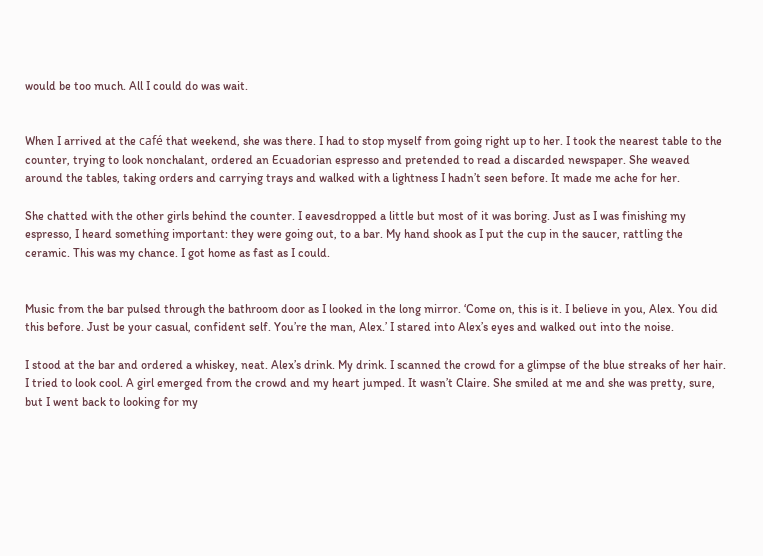would be too much. All I could do was wait.


When I arrived at the café that weekend, she was there. I had to stop myself from going right up to her. I took the nearest table to the counter, trying to look nonchalant, ordered an Ecuadorian espresso and pretended to read a discarded newspaper. She weaved around the tables, taking orders and carrying trays and walked with a lightness I hadn’t seen before. It made me ache for her.

She chatted with the other girls behind the counter. I eavesdropped a little but most of it was boring. Just as I was finishing my espresso, I heard something important: they were going out, to a bar. My hand shook as I put the cup in the saucer, rattling the ceramic. This was my chance. I got home as fast as I could.


Music from the bar pulsed through the bathroom door as I looked in the long mirror. ‘Come on, this is it. I believe in you, Alex. You did this before. Just be your casual, confident self. You’re the man, Alex.’ I stared into Alex’s eyes and walked out into the noise.

I stood at the bar and ordered a whiskey, neat. Alex’s drink. My drink. I scanned the crowd for a glimpse of the blue streaks of her hair. I tried to look cool. A girl emerged from the crowd and my heart jumped. It wasn’t Claire. She smiled at me and she was pretty, sure, but I went back to looking for my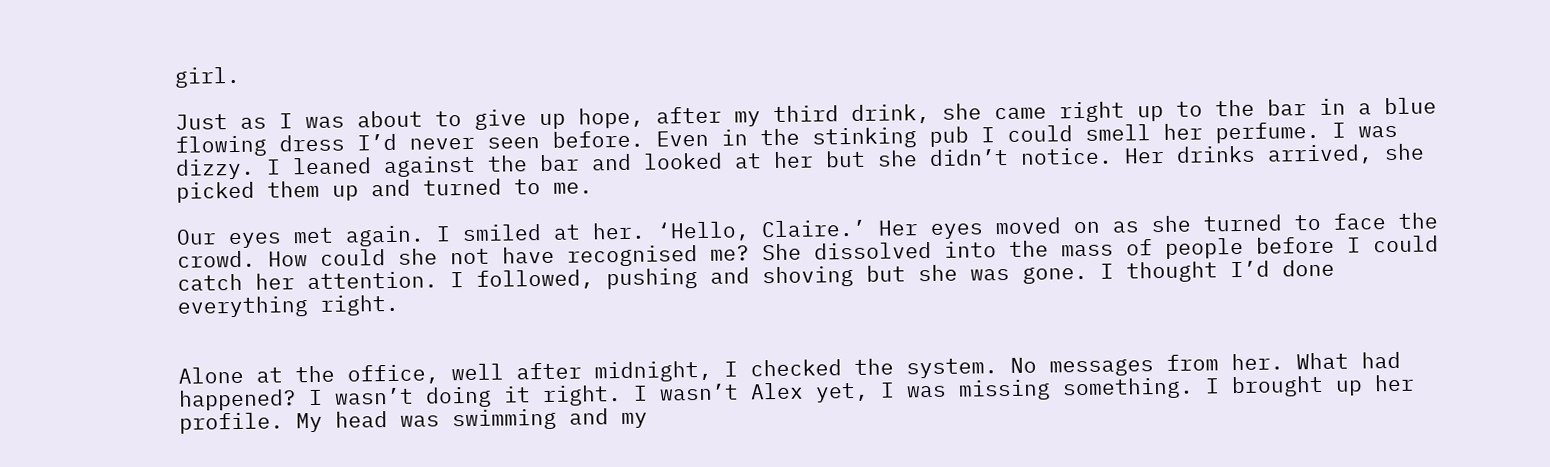girl.

Just as I was about to give up hope, after my third drink, she came right up to the bar in a blue flowing dress I’d never seen before. Even in the stinking pub I could smell her perfume. I was dizzy. I leaned against the bar and looked at her but she didn’t notice. Her drinks arrived, she picked them up and turned to me.

Our eyes met again. I smiled at her. ‘Hello, Claire.’ Her eyes moved on as she turned to face the crowd. How could she not have recognised me? She dissolved into the mass of people before I could catch her attention. I followed, pushing and shoving but she was gone. I thought I’d done everything right.


Alone at the office, well after midnight, I checked the system. No messages from her. What had happened? I wasn’t doing it right. I wasn’t Alex yet, I was missing something. I brought up her profile. My head was swimming and my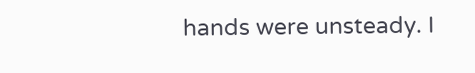hands were unsteady. I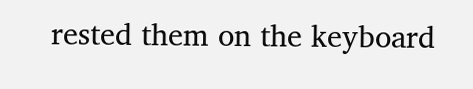rested them on the keyboard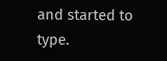and started to type.